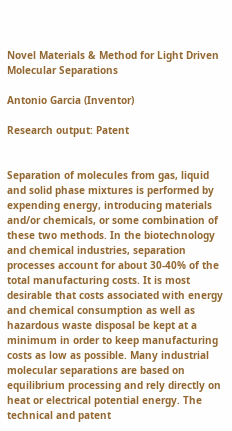Novel Materials & Method for Light Driven Molecular Separations

Antonio Garcia (Inventor)

Research output: Patent


Separation of molecules from gas, liquid and solid phase mixtures is performed by expending energy, introducing materials and/or chemicals, or some combination of these two methods. In the biotechnology and chemical industries, separation processes account for about 30-40% of the total manufacturing costs. It is most desirable that costs associated with energy and chemical consumption as well as hazardous waste disposal be kept at a minimum in order to keep manufacturing costs as low as possible. Many industrial molecular separations are based on equilibrium processing and rely directly on heat or electrical potential energy. The technical and patent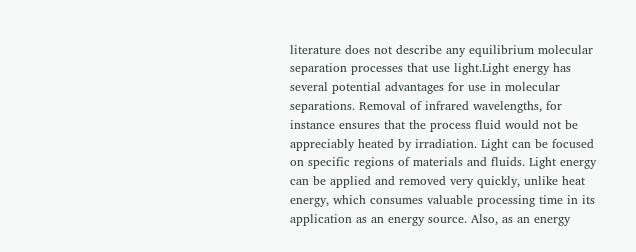literature does not describe any equilibrium molecular separation processes that use light.Light energy has several potential advantages for use in molecular separations. Removal of infrared wavelengths, for instance ensures that the process fluid would not be appreciably heated by irradiation. Light can be focused on specific regions of materials and fluids. Light energy can be applied and removed very quickly, unlike heat energy, which consumes valuable processing time in its application as an energy source. Also, as an energy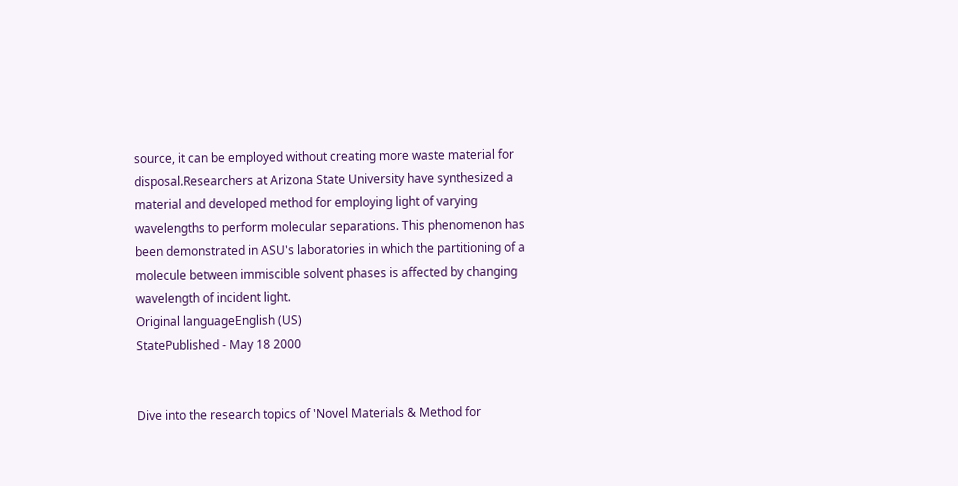source, it can be employed without creating more waste material for disposal.Researchers at Arizona State University have synthesized a material and developed method for employing light of varying wavelengths to perform molecular separations. This phenomenon has been demonstrated in ASU's laboratories in which the partitioning of a molecule between immiscible solvent phases is affected by changing wavelength of incident light.
Original languageEnglish (US)
StatePublished - May 18 2000


Dive into the research topics of 'Novel Materials & Method for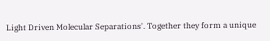Light Driven Molecular Separations'. Together they form a unique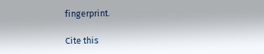fingerprint.

Cite this